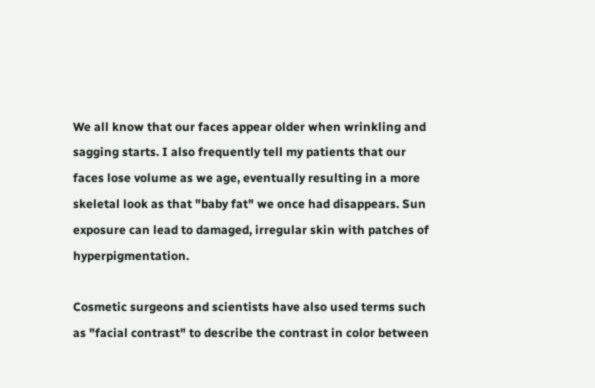We all know that our faces appear older when wrinkling and sagging starts. I also frequently tell my patients that our faces lose volume as we age, eventually resulting in a more skeletal look as that "baby fat" we once had disappears. Sun exposure can lead to damaged, irregular skin with patches of hyperpigmentation.

Cosmetic surgeons and scientists have also used terms such as "facial contrast" to describe the contrast in color between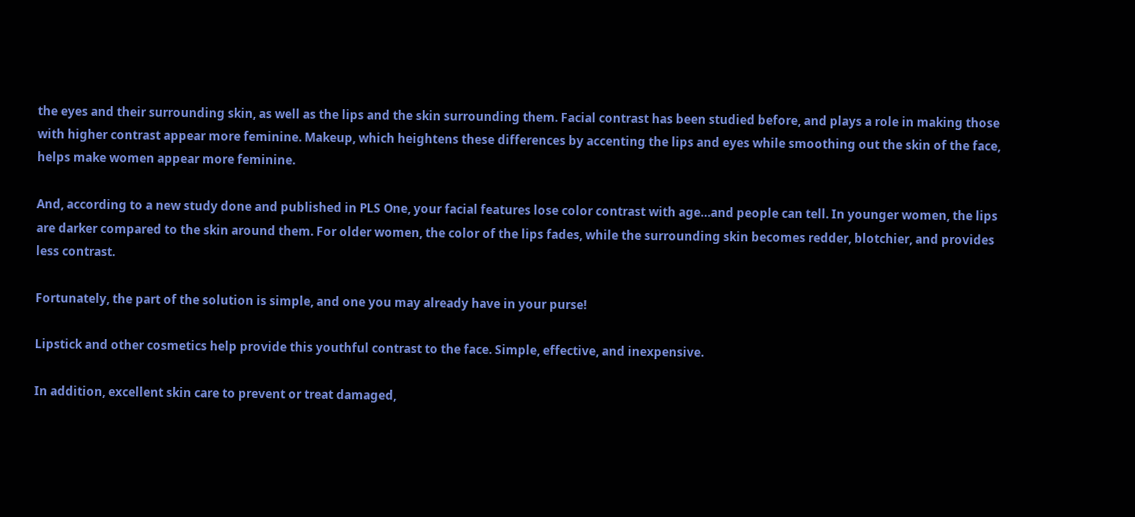the eyes and their surrounding skin, as well as the lips and the skin surrounding them. Facial contrast has been studied before, and plays a role in making those with higher contrast appear more feminine. Makeup, which heightens these differences by accenting the lips and eyes while smoothing out the skin of the face, helps make women appear more feminine.

And, according to a new study done and published in PLS One, your facial features lose color contrast with age…and people can tell. In younger women, the lips are darker compared to the skin around them. For older women, the color of the lips fades, while the surrounding skin becomes redder, blotchier, and provides less contrast.

Fortunately, the part of the solution is simple, and one you may already have in your purse!

Lipstick and other cosmetics help provide this youthful contrast to the face. Simple, effective, and inexpensive.

In addition, excellent skin care to prevent or treat damaged,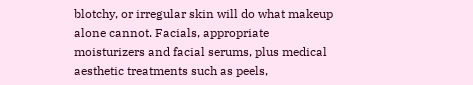blotchy, or irregular skin will do what makeup alone cannot. Facials, appropriate moisturizers and facial serums, plus medical aesthetic treatments such as peels,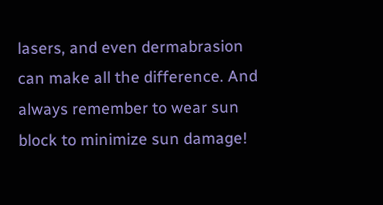lasers, and even dermabrasion can make all the difference. And always remember to wear sun block to minimize sun damage!